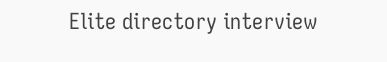Elite directory interview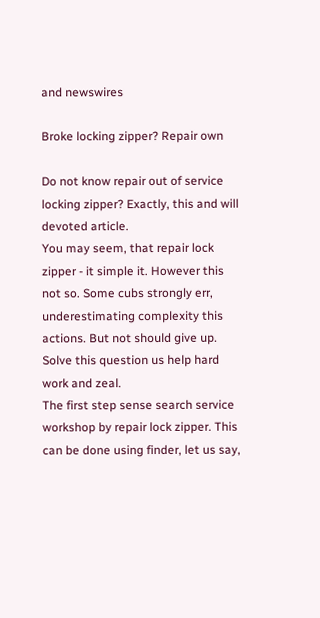and newswires

Broke locking zipper? Repair own

Do not know repair out of service locking zipper? Exactly, this and will devoted article.
You may seem, that repair lock zipper - it simple it. However this not so. Some cubs strongly err, underestimating complexity this actions. But not should give up. Solve this question us help hard work and zeal.
The first step sense search service workshop by repair lock zipper. This can be done using finder, let us say,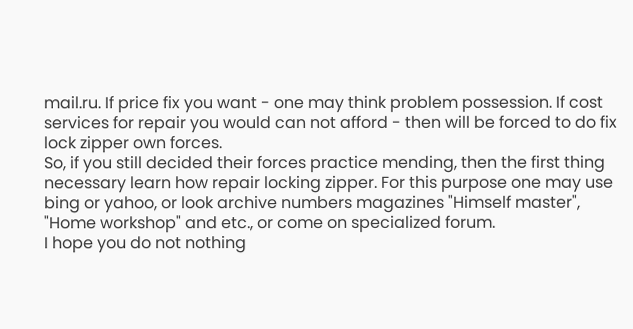mail.ru. If price fix you want - one may think problem possession. If cost services for repair you would can not afford - then will be forced to do fix lock zipper own forces.
So, if you still decided their forces practice mending, then the first thing necessary learn how repair locking zipper. For this purpose one may use bing or yahoo, or look archive numbers magazines "Himself master", "Home workshop" and etc., or come on specialized forum.
I hope you do not nothing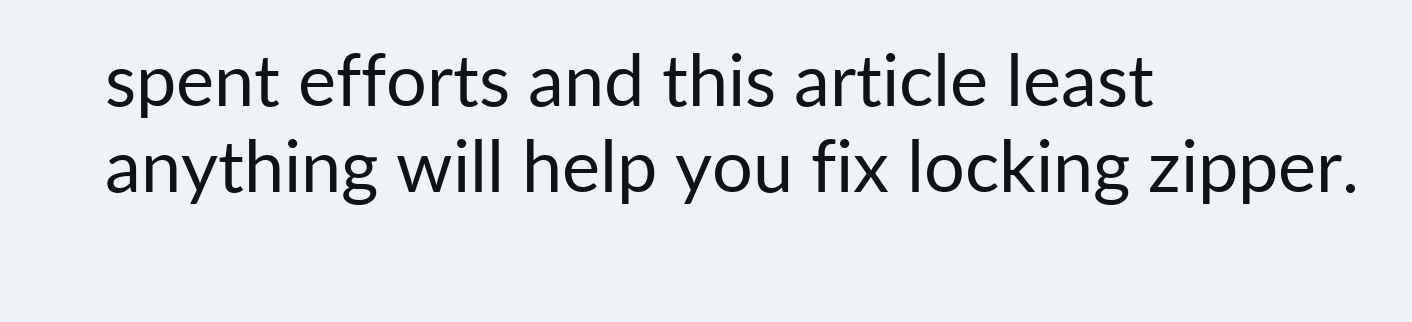spent efforts and this article least anything will help you fix locking zipper.